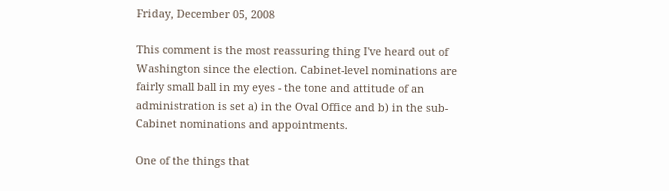Friday, December 05, 2008

This comment is the most reassuring thing I've heard out of Washington since the election. Cabinet-level nominations are fairly small ball in my eyes - the tone and attitude of an administration is set a) in the Oval Office and b) in the sub-Cabinet nominations and appointments.

One of the things that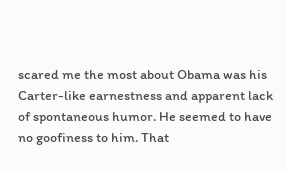scared me the most about Obama was his Carter-like earnestness and apparent lack of spontaneous humor. He seemed to have no goofiness to him. That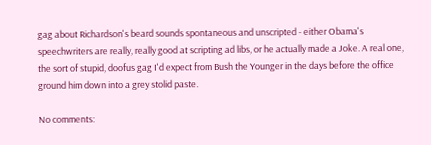gag about Richardson's beard sounds spontaneous and unscripted - either Obama's speechwriters are really, really good at scripting ad libs, or he actually made a Joke. A real one, the sort of stupid, doofus gag I'd expect from Bush the Younger in the days before the office ground him down into a grey stolid paste.

No comments: